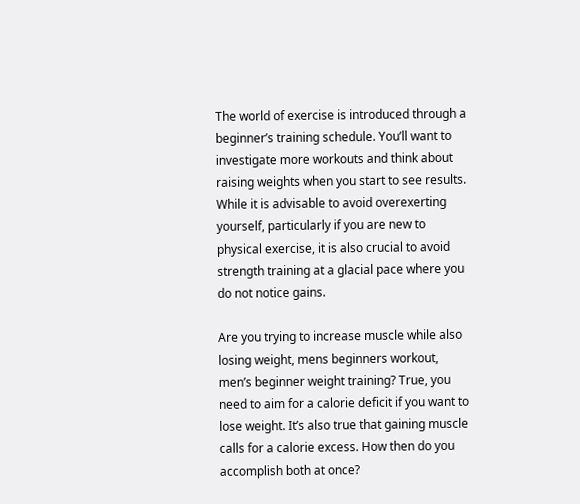The world of exercise is introduced through a beginner’s training schedule. You’ll want to investigate more workouts and think about raising weights when you start to see results. While it is advisable to avoid overexerting yourself, particularly if you are new to physical exercise, it is also crucial to avoid strength training at a glacial pace where you do not notice gains.

Are you trying to increase muscle while also losing weight, mens beginners workout, men’s beginner weight training? True, you need to aim for a calorie deficit if you want to lose weight. It’s also true that gaining muscle calls for a calorie excess. How then do you accomplish both at once?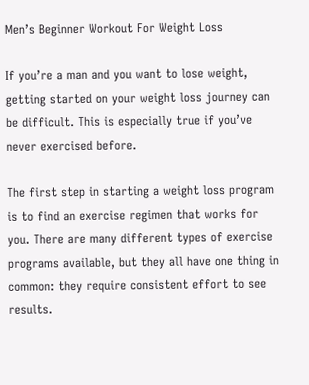Men’s Beginner Workout For Weight Loss

If you’re a man and you want to lose weight, getting started on your weight loss journey can be difficult. This is especially true if you’ve never exercised before.

The first step in starting a weight loss program is to find an exercise regimen that works for you. There are many different types of exercise programs available, but they all have one thing in common: they require consistent effort to see results.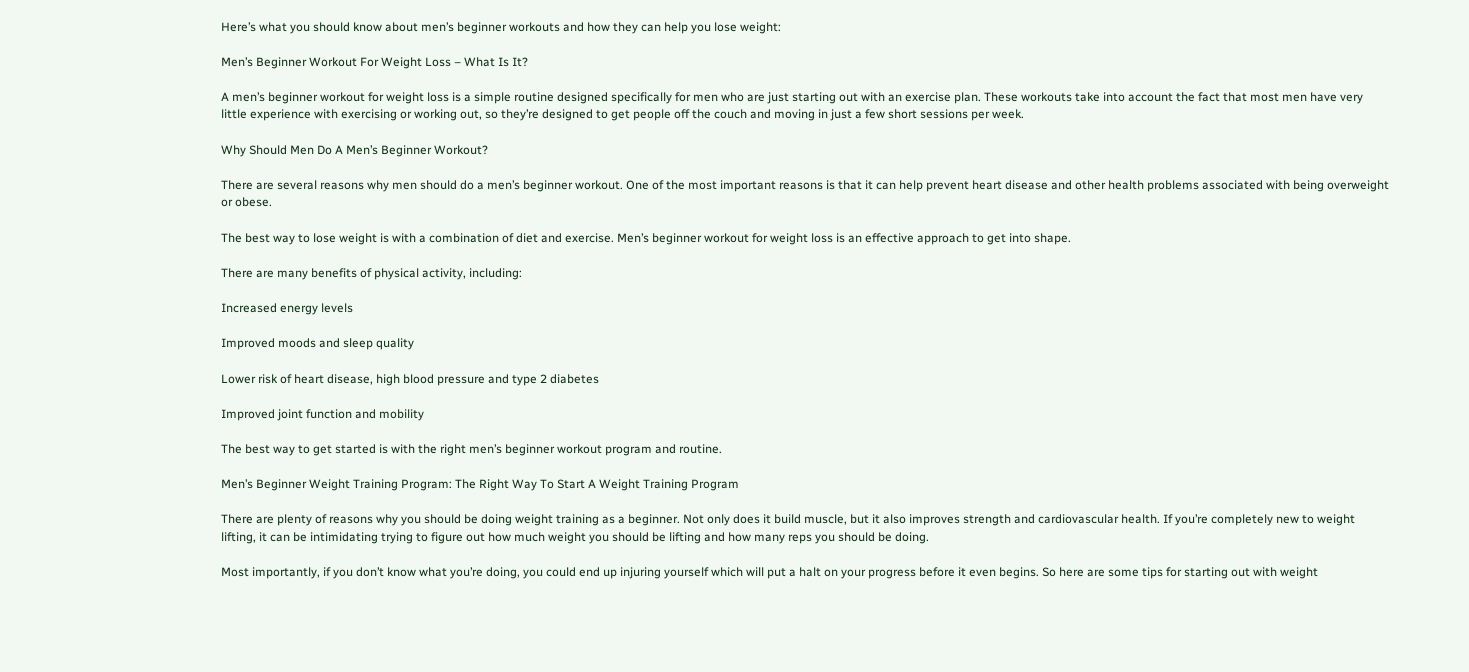Here’s what you should know about men’s beginner workouts and how they can help you lose weight:

Men’s Beginner Workout For Weight Loss – What Is It?

A men’s beginner workout for weight loss is a simple routine designed specifically for men who are just starting out with an exercise plan. These workouts take into account the fact that most men have very little experience with exercising or working out, so they’re designed to get people off the couch and moving in just a few short sessions per week.

Why Should Men Do A Men’s Beginner Workout?

There are several reasons why men should do a men’s beginner workout. One of the most important reasons is that it can help prevent heart disease and other health problems associated with being overweight or obese.

The best way to lose weight is with a combination of diet and exercise. Men’s beginner workout for weight loss is an effective approach to get into shape.

There are many benefits of physical activity, including:

Increased energy levels

Improved moods and sleep quality

Lower risk of heart disease, high blood pressure and type 2 diabetes

Improved joint function and mobility

The best way to get started is with the right men’s beginner workout program and routine.

Men’s Beginner Weight Training Program: The Right Way To Start A Weight Training Program

There are plenty of reasons why you should be doing weight training as a beginner. Not only does it build muscle, but it also improves strength and cardiovascular health. If you’re completely new to weight lifting, it can be intimidating trying to figure out how much weight you should be lifting and how many reps you should be doing.

Most importantly, if you don’t know what you’re doing, you could end up injuring yourself which will put a halt on your progress before it even begins. So here are some tips for starting out with weight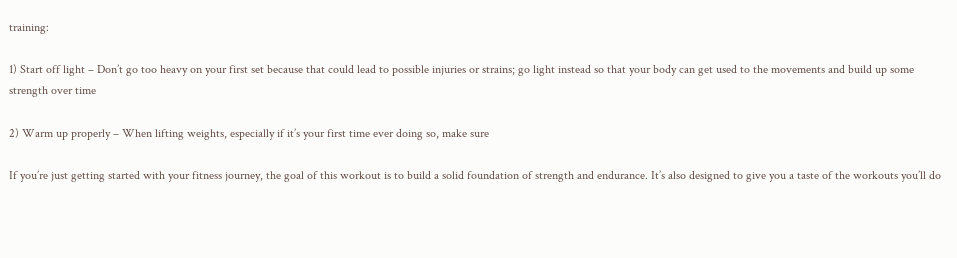training:

1) Start off light – Don’t go too heavy on your first set because that could lead to possible injuries or strains; go light instead so that your body can get used to the movements and build up some strength over time

2) Warm up properly – When lifting weights, especially if it’s your first time ever doing so, make sure

If you’re just getting started with your fitness journey, the goal of this workout is to build a solid foundation of strength and endurance. It’s also designed to give you a taste of the workouts you’ll do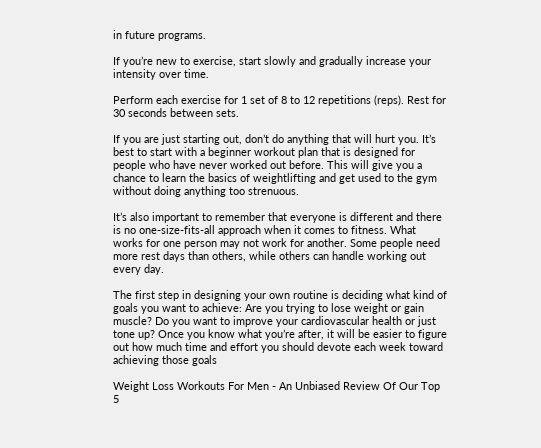in future programs.

If you’re new to exercise, start slowly and gradually increase your intensity over time.

Perform each exercise for 1 set of 8 to 12 repetitions (reps). Rest for 30 seconds between sets.

If you are just starting out, don’t do anything that will hurt you. It’s best to start with a beginner workout plan that is designed for people who have never worked out before. This will give you a chance to learn the basics of weightlifting and get used to the gym without doing anything too strenuous.

It’s also important to remember that everyone is different and there is no one-size-fits-all approach when it comes to fitness. What works for one person may not work for another. Some people need more rest days than others, while others can handle working out every day.

The first step in designing your own routine is deciding what kind of goals you want to achieve: Are you trying to lose weight or gain muscle? Do you want to improve your cardiovascular health or just tone up? Once you know what you’re after, it will be easier to figure out how much time and effort you should devote each week toward achieving those goals

Weight Loss Workouts For Men - An Unbiased Review Of Our Top 5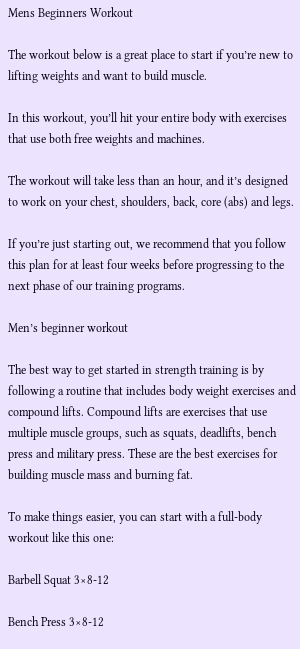Mens Beginners Workout

The workout below is a great place to start if you’re new to lifting weights and want to build muscle.

In this workout, you’ll hit your entire body with exercises that use both free weights and machines.

The workout will take less than an hour, and it’s designed to work on your chest, shoulders, back, core (abs) and legs.

If you’re just starting out, we recommend that you follow this plan for at least four weeks before progressing to the next phase of our training programs.

Men’s beginner workout

The best way to get started in strength training is by following a routine that includes body weight exercises and compound lifts. Compound lifts are exercises that use multiple muscle groups, such as squats, deadlifts, bench press and military press. These are the best exercises for building muscle mass and burning fat.

To make things easier, you can start with a full-body workout like this one:

Barbell Squat 3×8-12

Bench Press 3×8-12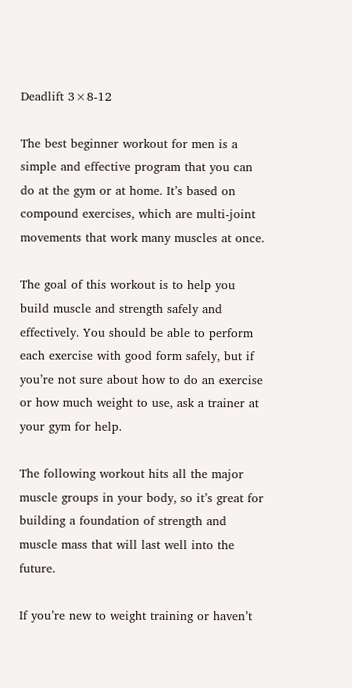Deadlift 3×8-12

The best beginner workout for men is a simple and effective program that you can do at the gym or at home. It’s based on compound exercises, which are multi-joint movements that work many muscles at once.

The goal of this workout is to help you build muscle and strength safely and effectively. You should be able to perform each exercise with good form safely, but if you’re not sure about how to do an exercise or how much weight to use, ask a trainer at your gym for help.

The following workout hits all the major muscle groups in your body, so it’s great for building a foundation of strength and muscle mass that will last well into the future.

If you’re new to weight training or haven’t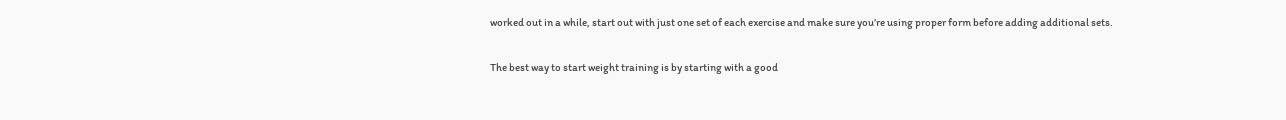worked out in a while, start out with just one set of each exercise and make sure you’re using proper form before adding additional sets.

The best way to start weight training is by starting with a good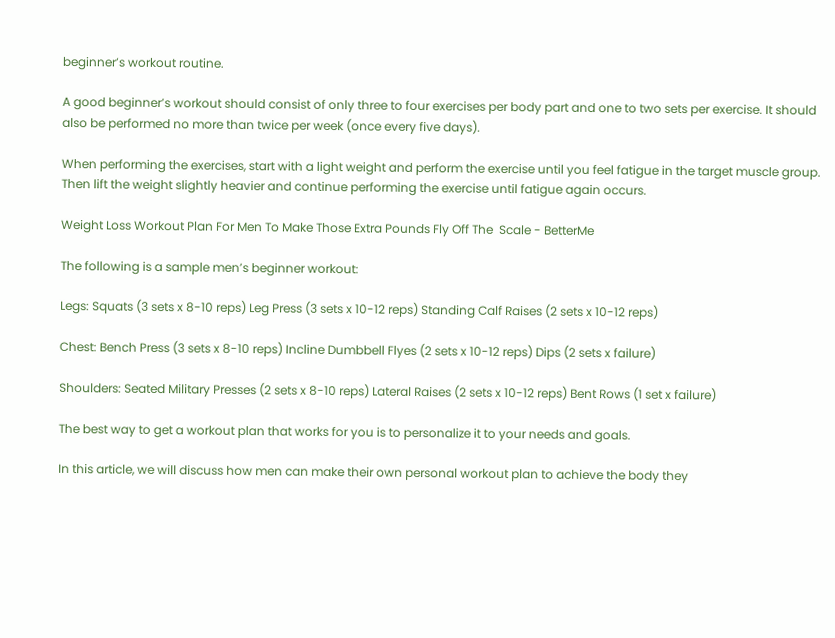beginner’s workout routine.

A good beginner’s workout should consist of only three to four exercises per body part and one to two sets per exercise. It should also be performed no more than twice per week (once every five days).

When performing the exercises, start with a light weight and perform the exercise until you feel fatigue in the target muscle group. Then lift the weight slightly heavier and continue performing the exercise until fatigue again occurs.

Weight Loss Workout Plan For Men To Make Those Extra Pounds Fly Off The  Scale - BetterMe

The following is a sample men’s beginner workout:

Legs: Squats (3 sets x 8-10 reps) Leg Press (3 sets x 10-12 reps) Standing Calf Raises (2 sets x 10-12 reps)

Chest: Bench Press (3 sets x 8-10 reps) Incline Dumbbell Flyes (2 sets x 10-12 reps) Dips (2 sets x failure)

Shoulders: Seated Military Presses (2 sets x 8-10 reps) Lateral Raises (2 sets x 10-12 reps) Bent Rows (1 set x failure)

The best way to get a workout plan that works for you is to personalize it to your needs and goals.

In this article, we will discuss how men can make their own personal workout plan to achieve the body they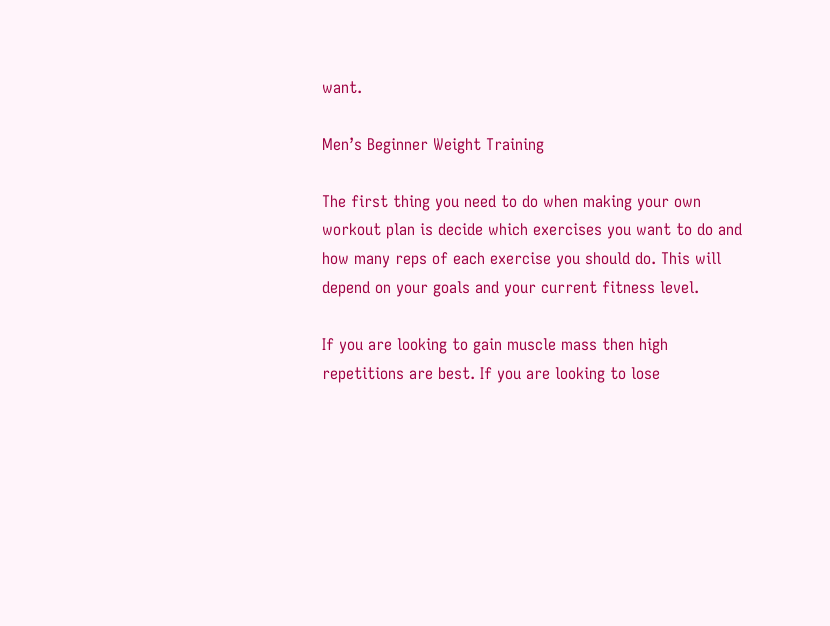want.

Men’s Beginner Weight Training

The first thing you need to do when making your own workout plan is decide which exercises you want to do and how many reps of each exercise you should do. This will depend on your goals and your current fitness level.

If you are looking to gain muscle mass then high repetitions are best. If you are looking to lose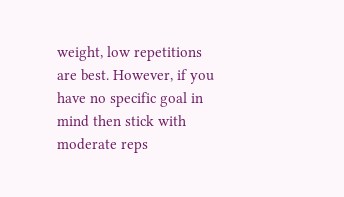weight, low repetitions are best. However, if you have no specific goal in mind then stick with moderate reps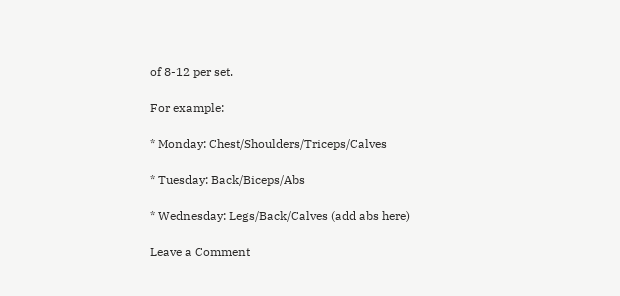of 8-12 per set.

For example:

* Monday: Chest/Shoulders/Triceps/Calves

* Tuesday: Back/Biceps/Abs

* Wednesday: Legs/Back/Calves (add abs here)

Leave a Comment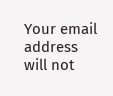Your email address will not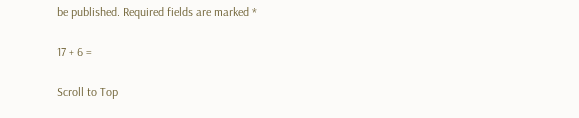be published. Required fields are marked *

17 + 6 =

Scroll to Top